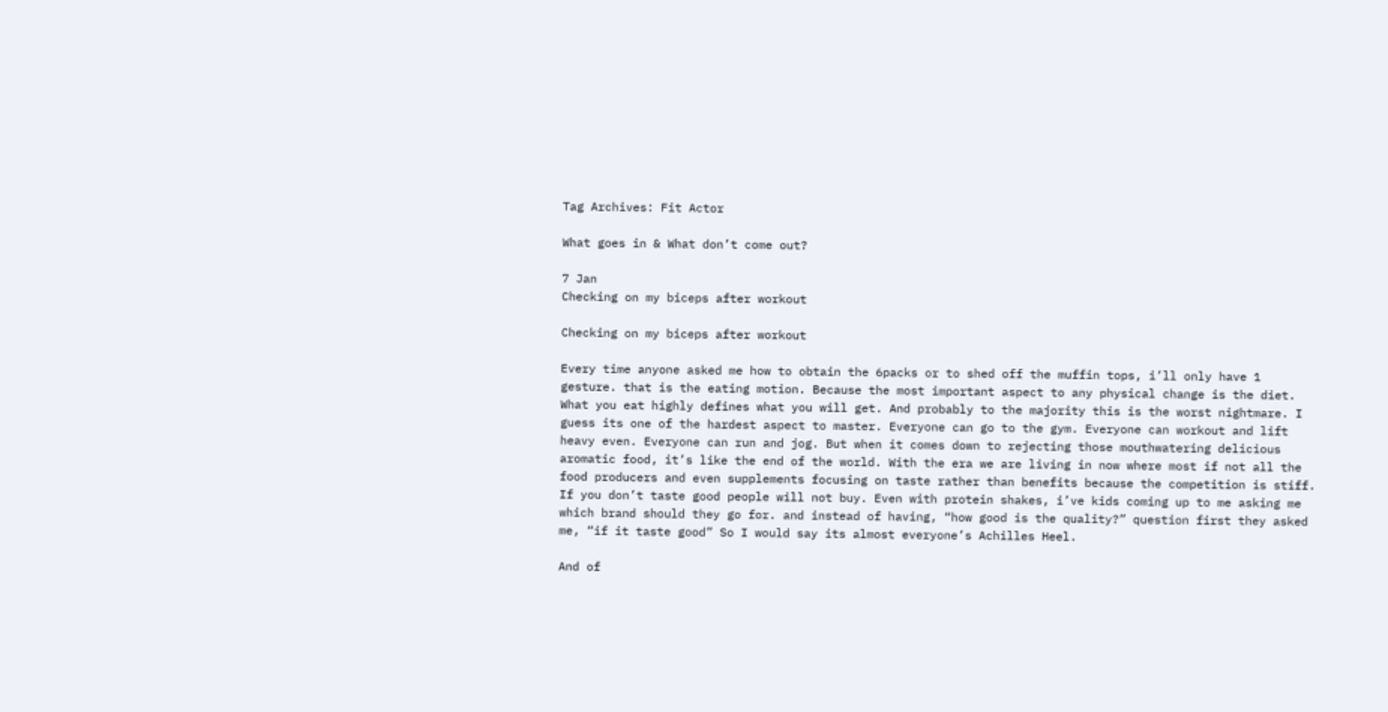Tag Archives: Fit Actor

What goes in & What don’t come out?

7 Jan
Checking on my biceps after workout

Checking on my biceps after workout

Every time anyone asked me how to obtain the 6packs or to shed off the muffin tops, i’ll only have 1 gesture. that is the eating motion. Because the most important aspect to any physical change is the diet. What you eat highly defines what you will get. And probably to the majority this is the worst nightmare. I guess its one of the hardest aspect to master. Everyone can go to the gym. Everyone can workout and lift heavy even. Everyone can run and jog. But when it comes down to rejecting those mouthwatering delicious aromatic food, it’s like the end of the world. With the era we are living in now where most if not all the food producers and even supplements focusing on taste rather than benefits because the competition is stiff. If you don’t taste good people will not buy. Even with protein shakes, i’ve kids coming up to me asking me which brand should they go for. and instead of having, “how good is the quality?” question first they asked me, “if it taste good” So I would say its almost everyone’s Achilles Heel.

And of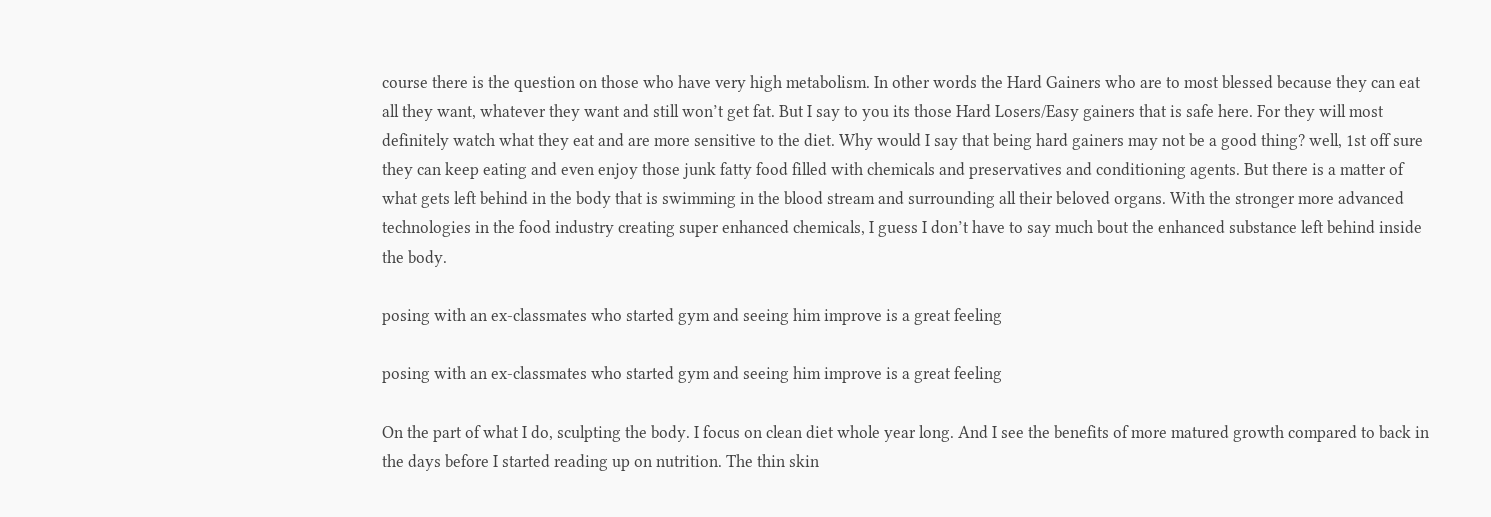course there is the question on those who have very high metabolism. In other words the Hard Gainers who are to most blessed because they can eat all they want, whatever they want and still won’t get fat. But I say to you its those Hard Losers/Easy gainers that is safe here. For they will most definitely watch what they eat and are more sensitive to the diet. Why would I say that being hard gainers may not be a good thing? well, 1st off sure they can keep eating and even enjoy those junk fatty food filled with chemicals and preservatives and conditioning agents. But there is a matter of what gets left behind in the body that is swimming in the blood stream and surrounding all their beloved organs. With the stronger more advanced technologies in the food industry creating super enhanced chemicals, I guess I don’t have to say much bout the enhanced substance left behind inside the body.

posing with an ex-classmates who started gym and seeing him improve is a great feeling

posing with an ex-classmates who started gym and seeing him improve is a great feeling

On the part of what I do, sculpting the body. I focus on clean diet whole year long. And I see the benefits of more matured growth compared to back in the days before I started reading up on nutrition. The thin skin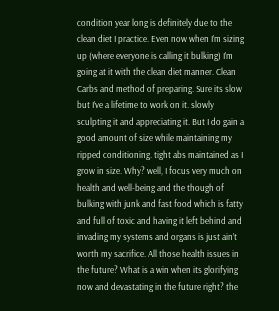condition year long is definitely due to the clean diet I practice. Even now when I’m sizing up (where everyone is calling it bulking) I’m going at it with the clean diet manner. Clean Carbs and method of preparing. Sure its slow but I’ve a lifetime to work on it. slowly sculpting it and appreciating it. But I do gain a good amount of size while maintaining my ripped conditioning. tight abs maintained as I grow in size. Why? well, I focus very much on health and well-being and the though of bulking with junk and fast food which is fatty and full of toxic and having it left behind and invading my systems and organs is just ain’t worth my sacrifice. All those health issues in the future? What is a win when its glorifying now and devastating in the future right? the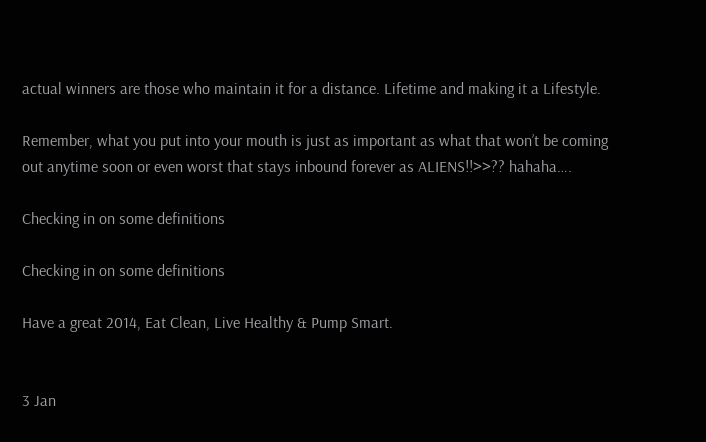actual winners are those who maintain it for a distance. Lifetime and making it a Lifestyle.

Remember, what you put into your mouth is just as important as what that won’t be coming out anytime soon or even worst that stays inbound forever as ALIENS!!>>?? hahaha….

Checking in on some definitions

Checking in on some definitions

Have a great 2014, Eat Clean, Live Healthy & Pump Smart.


3 Jan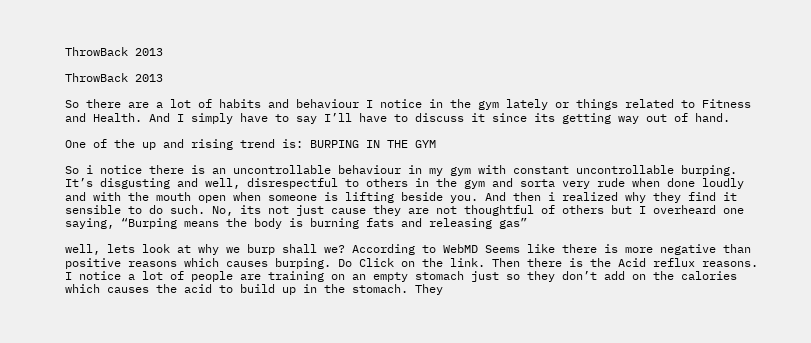ThrowBack 2013

ThrowBack 2013

So there are a lot of habits and behaviour I notice in the gym lately or things related to Fitness and Health. And I simply have to say I’ll have to discuss it since its getting way out of hand.

One of the up and rising trend is: BURPING IN THE GYM

So i notice there is an uncontrollable behaviour in my gym with constant uncontrollable burping. It’s disgusting and well, disrespectful to others in the gym and sorta very rude when done loudly and with the mouth open when someone is lifting beside you. And then i realized why they find it sensible to do such. No, its not just cause they are not thoughtful of others but I overheard one saying, “Burping means the body is burning fats and releasing gas”

well, lets look at why we burp shall we? According to WebMD Seems like there is more negative than positive reasons which causes burping. Do Click on the link. Then there is the Acid reflux reasons. I notice a lot of people are training on an empty stomach just so they don’t add on the calories which causes the acid to build up in the stomach. They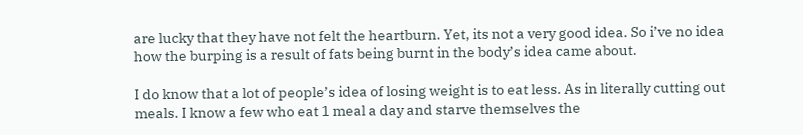are lucky that they have not felt the heartburn. Yet, its not a very good idea. So i’ve no idea how the burping is a result of fats being burnt in the body’s idea came about.

I do know that a lot of people’s idea of losing weight is to eat less. As in literally cutting out meals. I know a few who eat 1 meal a day and starve themselves the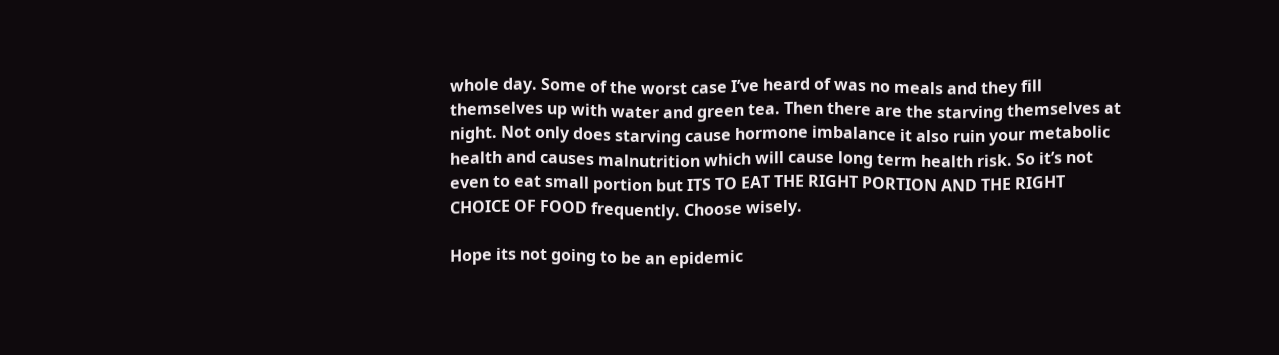whole day. Some of the worst case I’ve heard of was no meals and they fill themselves up with water and green tea. Then there are the starving themselves at night. Not only does starving cause hormone imbalance it also ruin your metabolic health and causes malnutrition which will cause long term health risk. So it’s not even to eat small portion but ITS TO EAT THE RIGHT PORTION AND THE RIGHT CHOICE OF FOOD frequently. Choose wisely.

Hope its not going to be an epidemic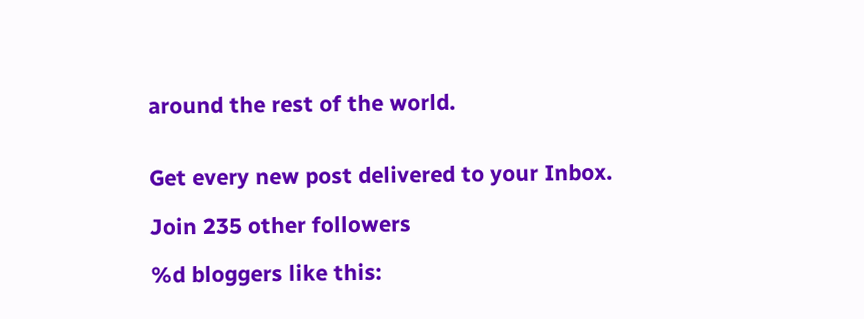around the rest of the world.


Get every new post delivered to your Inbox.

Join 235 other followers

%d bloggers like this: